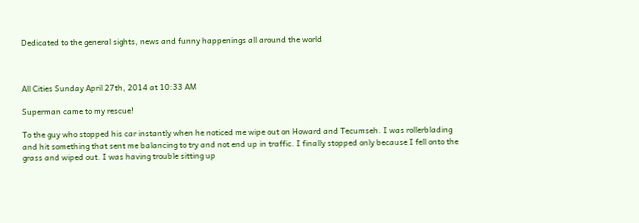Dedicated to the general sights, news and funny happenings all around the world



All Cities Sunday April 27th, 2014 at 10:33 AM

Superman came to my rescue!

To the guy who stopped his car instantly when he noticed me wipe out on Howard and Tecumseh. I was rollerblading and hit something that sent me balancing to try and not end up in traffic. I finally stopped only because I fell onto the grass and wiped out. I was having trouble sitting up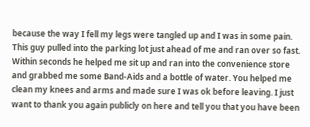because the way I fell my legs were tangled up and I was in some pain. This guy pulled into the parking lot just ahead of me and ran over so fast. Within seconds he helped me sit up and ran into the convenience store and grabbed me some Band-Aids and a bottle of water. You helped me clean my knees and arms and made sure I was ok before leaving. I just want to thank you again publicly on here and tell you that you have been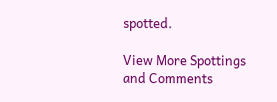spotted.

View More Spottings and Comments